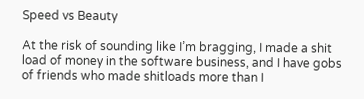Speed vs Beauty

At the risk of sounding like I’m bragging, I made a shit load of money in the software business, and I have gobs of friends who made shitloads more than I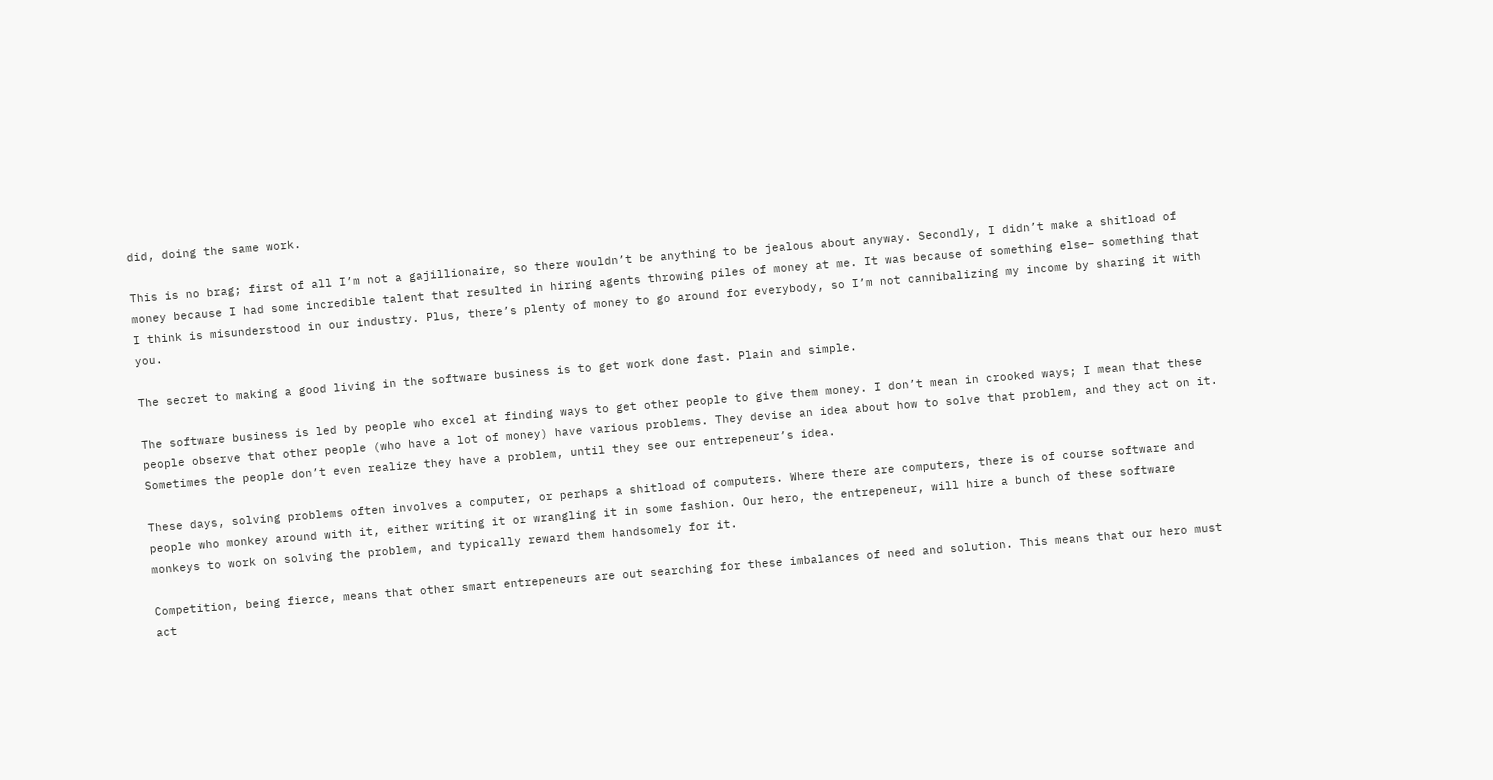did, doing the same work.

This is no brag; first of all I’m not a gajillionaire, so there wouldn’t be anything to be jealous about anyway. Secondly, I didn’t make a shitload of money because I had some incredible talent that resulted in hiring agents throwing piles of money at me. It was because of something else– something that I think is misunderstood in our industry. Plus, there’s plenty of money to go around for everybody, so I’m not cannibalizing my income by sharing it with you.

The secret to making a good living in the software business is to get work done fast. Plain and simple.

The software business is led by people who excel at finding ways to get other people to give them money. I don’t mean in crooked ways; I mean that these people observe that other people (who have a lot of money) have various problems. They devise an idea about how to solve that problem, and they act on it. Sometimes the people don’t even realize they have a problem, until they see our entrepeneur’s idea.

These days, solving problems often involves a computer, or perhaps a shitload of computers. Where there are computers, there is of course software and people who monkey around with it, either writing it or wrangling it in some fashion. Our hero, the entrepeneur, will hire a bunch of these software monkeys to work on solving the problem, and typically reward them handsomely for it.

Competition, being fierce, means that other smart entrepeneurs are out searching for these imbalances of need and solution. This means that our hero must act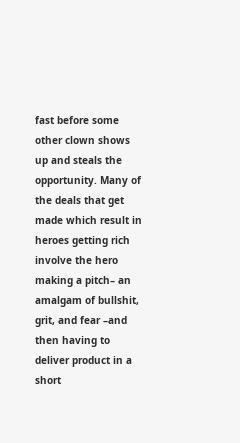fast before some other clown shows up and steals the opportunity. Many of the deals that get made which result in heroes getting rich involve the hero making a pitch– an amalgam of bullshit, grit, and fear –and then having to deliver product in a short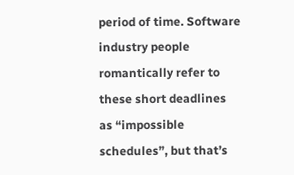period of time. Software industry people romantically refer to these short deadlines as “impossible schedules”, but that’s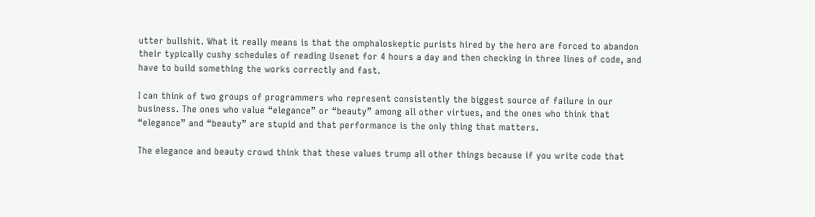utter bullshit. What it really means is that the omphaloskeptic purists hired by the hero are forced to abandon their typically cushy schedules of reading Usenet for 4 hours a day and then checking in three lines of code, and have to build something the works correctly and fast.

I can think of two groups of programmers who represent consistently the biggest source of failure in our business. The ones who value “elegance” or “beauty” among all other virtues, and the ones who think that “elegance” and “beauty” are stupid and that performance is the only thing that matters.

The elegance and beauty crowd think that these values trump all other things because if you write code that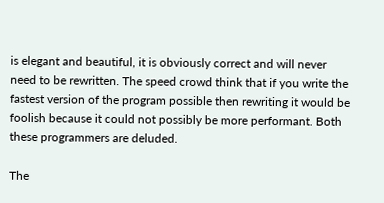is elegant and beautiful, it is obviously correct and will never need to be rewritten. The speed crowd think that if you write the fastest version of the program possible then rewriting it would be foolish because it could not possibly be more performant. Both these programmers are deluded.

The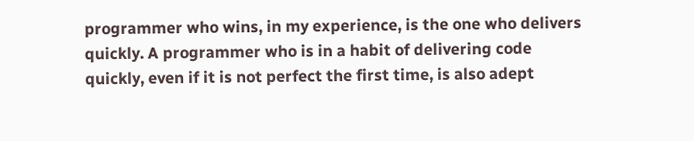programmer who wins, in my experience, is the one who delivers quickly. A programmer who is in a habit of delivering code quickly, even if it is not perfect the first time, is also adept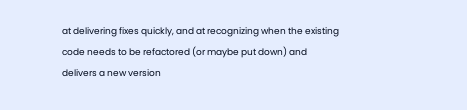at delivering fixes quickly, and at recognizing when the existing code needs to be refactored (or maybe put down) and delivers a new version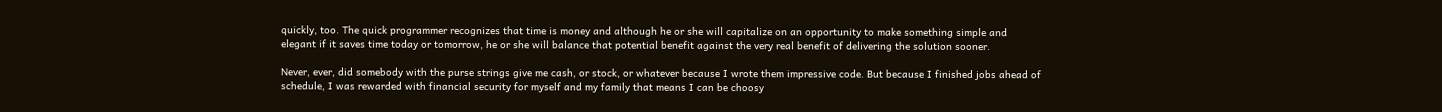quickly, too. The quick programmer recognizes that time is money and although he or she will capitalize on an opportunity to make something simple and elegant if it saves time today or tomorrow, he or she will balance that potential benefit against the very real benefit of delivering the solution sooner.

Never, ever, did somebody with the purse strings give me cash, or stock, or whatever because I wrote them impressive code. But because I finished jobs ahead of schedule, I was rewarded with financial security for myself and my family that means I can be choosy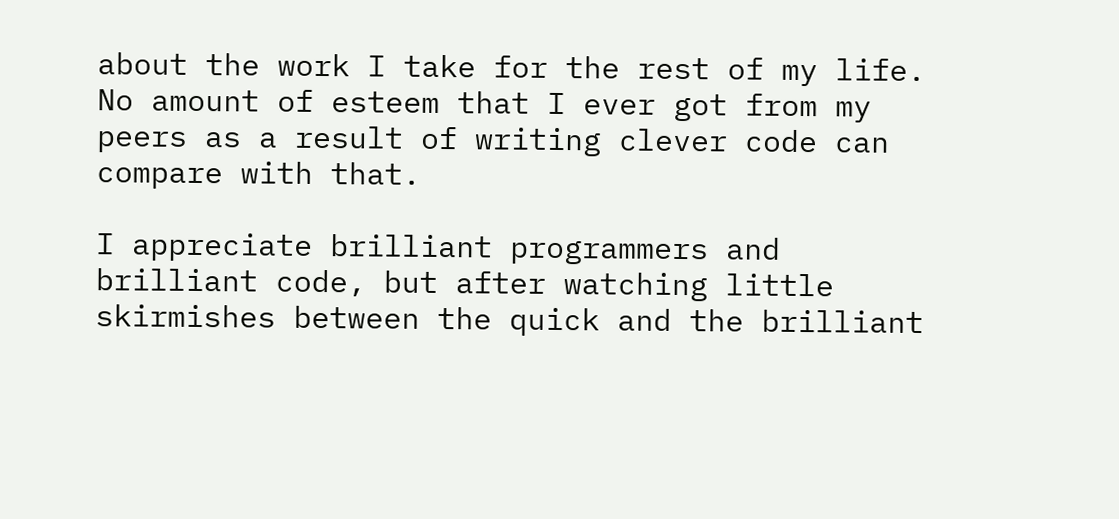about the work I take for the rest of my life. No amount of esteem that I ever got from my peers as a result of writing clever code can compare with that.

I appreciate brilliant programmers and brilliant code, but after watching little skirmishes between the quick and the brilliant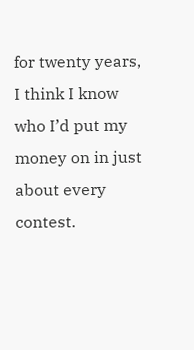for twenty years, I think I know who I’d put my money on in just about every contest.